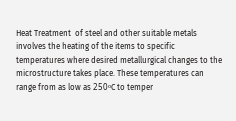Heat Treatment  of steel and other suitable metals involves the heating of the items to specific temperatures where desired metallurgical changes to the microstructure takes place. These temperatures can range from as low as 250ᵒC to temper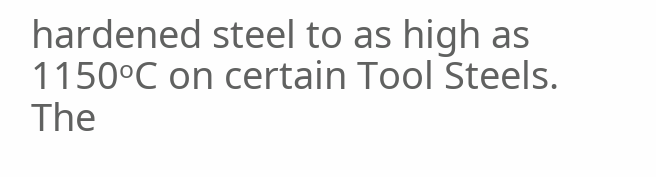hardened steel to as high as 1150ᵒC on certain Tool Steels. The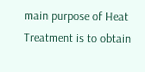main purpose of Heat Treatment is to obtain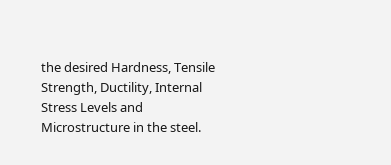the desired Hardness, Tensile Strength, Ductility, Internal Stress Levels and Microstructure in the steel.